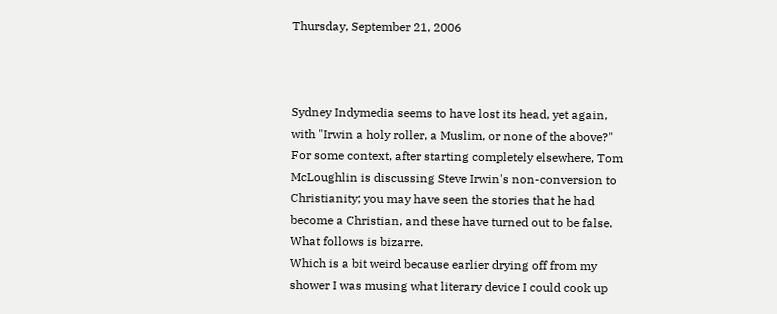Thursday, September 21, 2006



Sydney Indymedia seems to have lost its head, yet again, with "Irwin a holy roller, a Muslim, or none of the above?" For some context, after starting completely elsewhere, Tom McLoughlin is discussing Steve Irwin's non-conversion to Christianity; you may have seen the stories that he had become a Christian, and these have turned out to be false. What follows is bizarre.
Which is a bit weird because earlier drying off from my shower I was musing what literary device I could cook up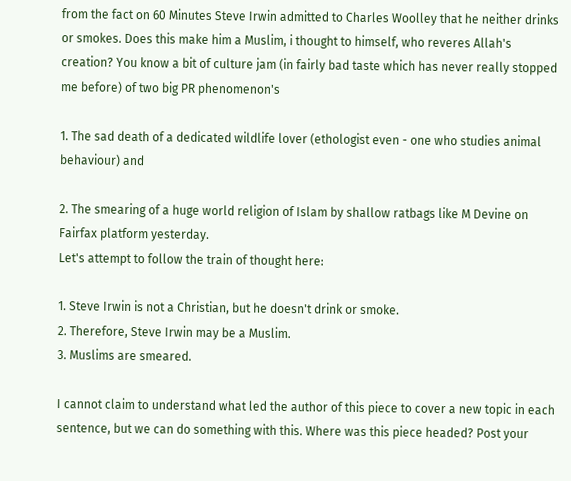from the fact on 60 Minutes Steve Irwin admitted to Charles Woolley that he neither drinks or smokes. Does this make him a Muslim, i thought to himself, who reveres Allah's creation? You know a bit of culture jam (in fairly bad taste which has never really stopped me before) of two big PR phenomenon's

1. The sad death of a dedicated wildlife lover (ethologist even - one who studies animal behaviour) and

2. The smearing of a huge world religion of Islam by shallow ratbags like M Devine on Fairfax platform yesterday.
Let's attempt to follow the train of thought here:

1. Steve Irwin is not a Christian, but he doesn't drink or smoke.
2. Therefore, Steve Irwin may be a Muslim.
3. Muslims are smeared.

I cannot claim to understand what led the author of this piece to cover a new topic in each sentence, but we can do something with this. Where was this piece headed? Post your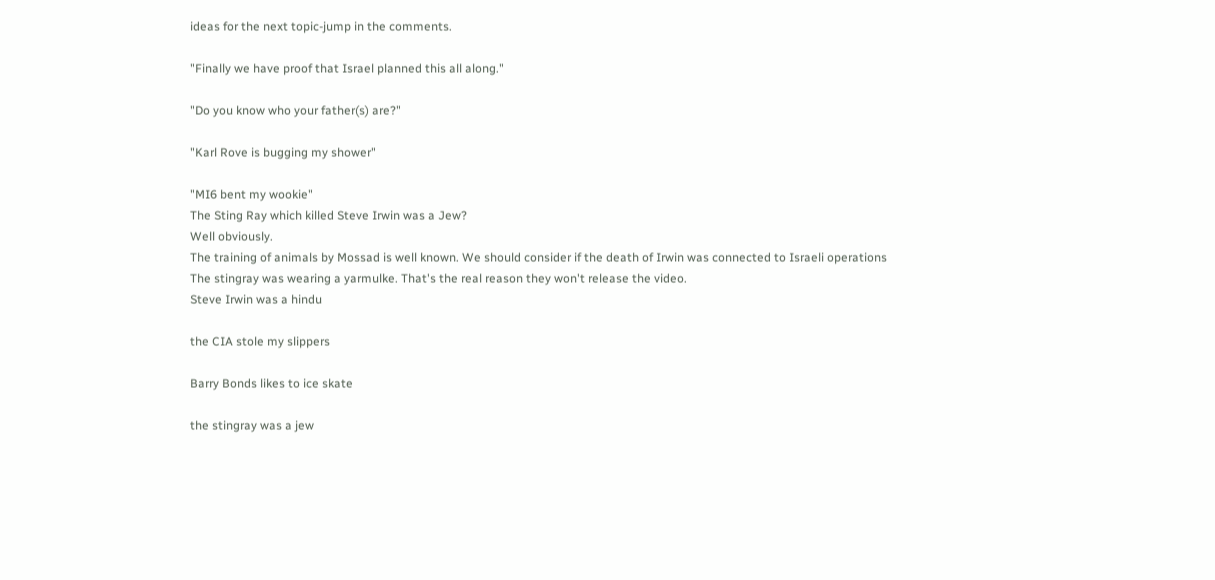ideas for the next topic-jump in the comments.

"Finally we have proof that Israel planned this all along."

"Do you know who your father(s) are?"

"Karl Rove is bugging my shower"

"MI6 bent my wookie"
The Sting Ray which killed Steve Irwin was a Jew?
Well obviously.
The training of animals by Mossad is well known. We should consider if the death of Irwin was connected to Israeli operations
The stingray was wearing a yarmulke. That's the real reason they won't release the video.
Steve Irwin was a hindu

the CIA stole my slippers

Barry Bonds likes to ice skate

the stingray was a jew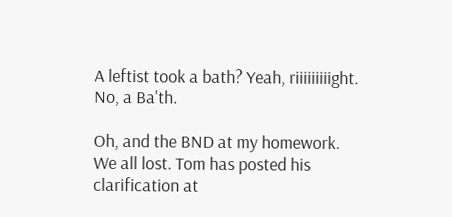A leftist took a bath? Yeah, riiiiiiiiight.
No, a Ba'th.

Oh, and the BND at my homework.
We all lost. Tom has posted his clarification at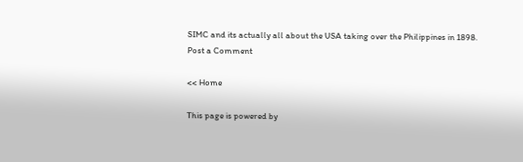SIMC and its actually all about the USA taking over the Philippines in 1898.
Post a Comment

<< Home

This page is powered by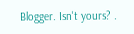Blogger. Isn't yours? .